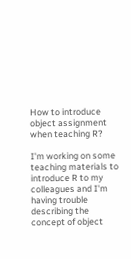How to introduce object assignment when teaching R?

I'm working on some teaching materials to introduce R to my colleagues and I'm having trouble describing the concept of object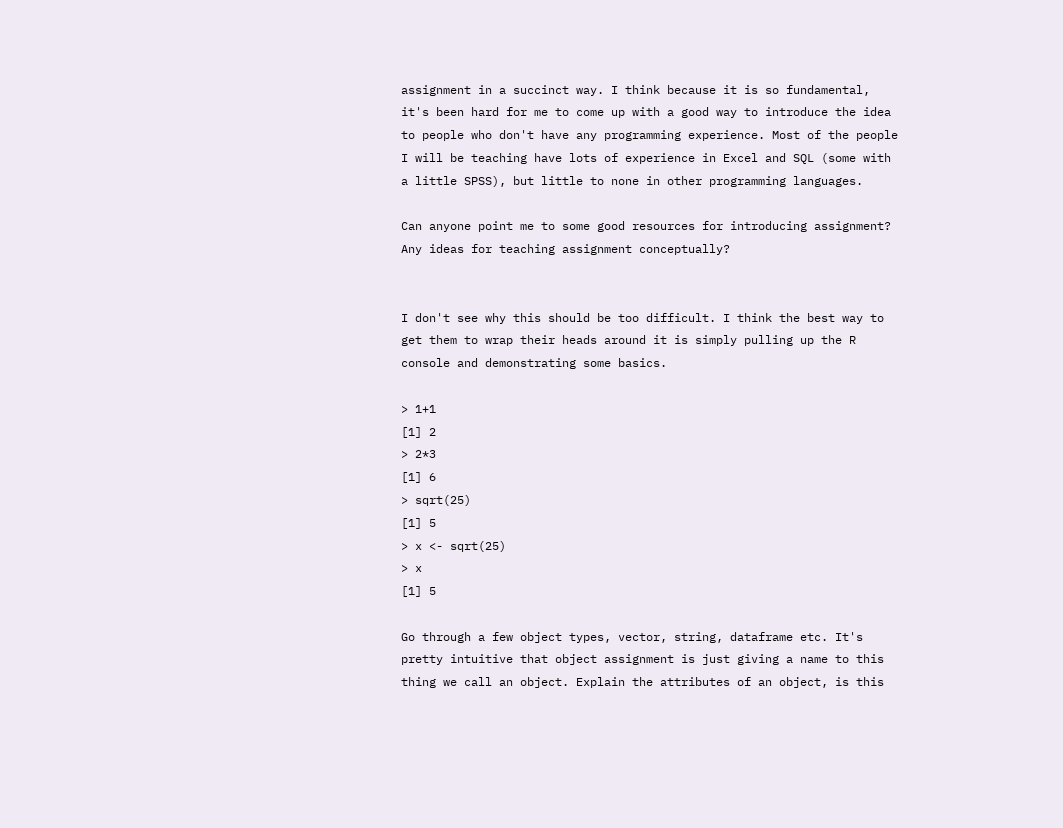assignment in a succinct way. I think because it is so fundamental, it's been hard for me to come up with a good way to introduce the idea to people who don't have any programming experience. Most of the people I will be teaching have lots of experience in Excel and SQL (some with a little SPSS), but little to none in other programming languages.

Can anyone point me to some good resources for introducing assignment? Any ideas for teaching assignment conceptually?


I don't see why this should be too difficult. I think the best way to get them to wrap their heads around it is simply pulling up the R console and demonstrating some basics.

> 1+1
[1] 2
> 2*3
[1] 6
> sqrt(25)
[1] 5
> x <- sqrt(25)
> x
[1] 5

Go through a few object types, vector, string, dataframe etc. It's pretty intuitive that object assignment is just giving a name to this thing we call an object. Explain the attributes of an object, is this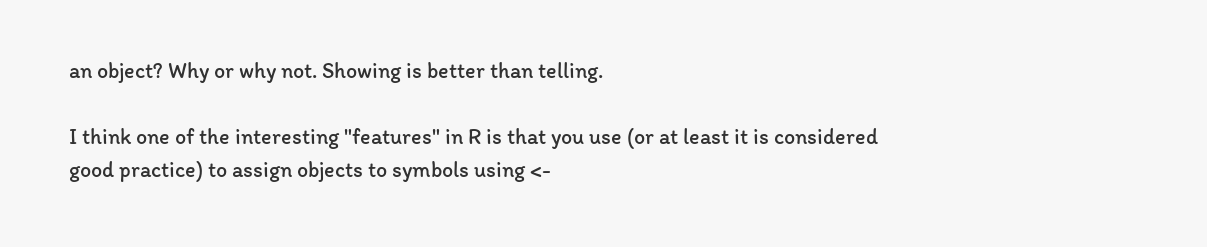an object? Why or why not. Showing is better than telling.

I think one of the interesting "features" in R is that you use (or at least it is considered good practice) to assign objects to symbols using <-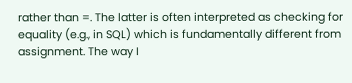rather than =. The latter is often interpreted as checking for equality (e.g., in SQL) which is fundamentally different from assignment. The way I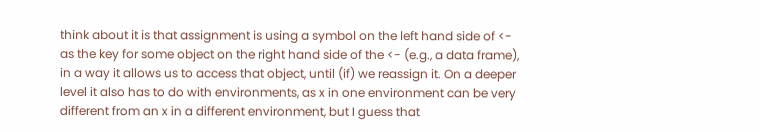think about it is that assignment is using a symbol on the left hand side of <- as the key for some object on the right hand side of the <- (e.g., a data frame), in a way it allows us to access that object, until (if) we reassign it. On a deeper level it also has to do with environments, as x in one environment can be very different from an x in a different environment, but I guess that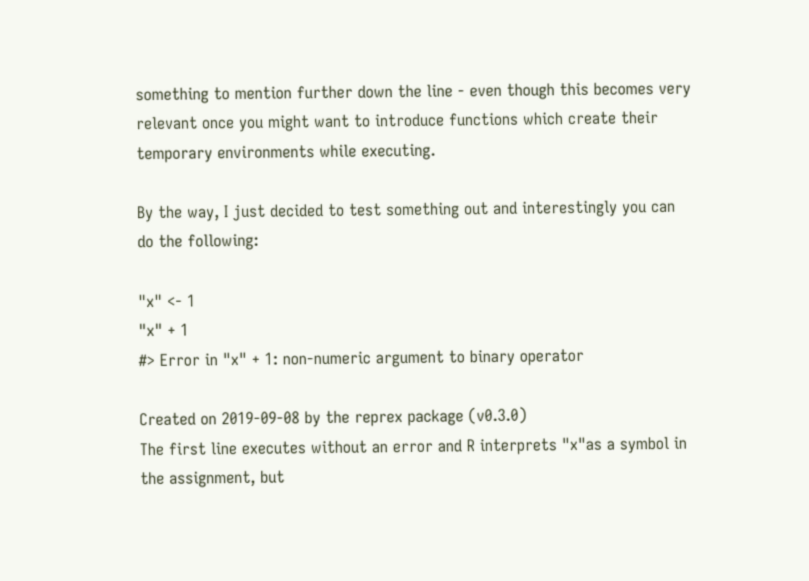something to mention further down the line - even though this becomes very relevant once you might want to introduce functions which create their temporary environments while executing.

By the way, I just decided to test something out and interestingly you can do the following:

"x" <- 1
"x" + 1
#> Error in "x" + 1: non-numeric argument to binary operator

Created on 2019-09-08 by the reprex package (v0.3.0)
The first line executes without an error and R interprets "x"as a symbol in the assignment, but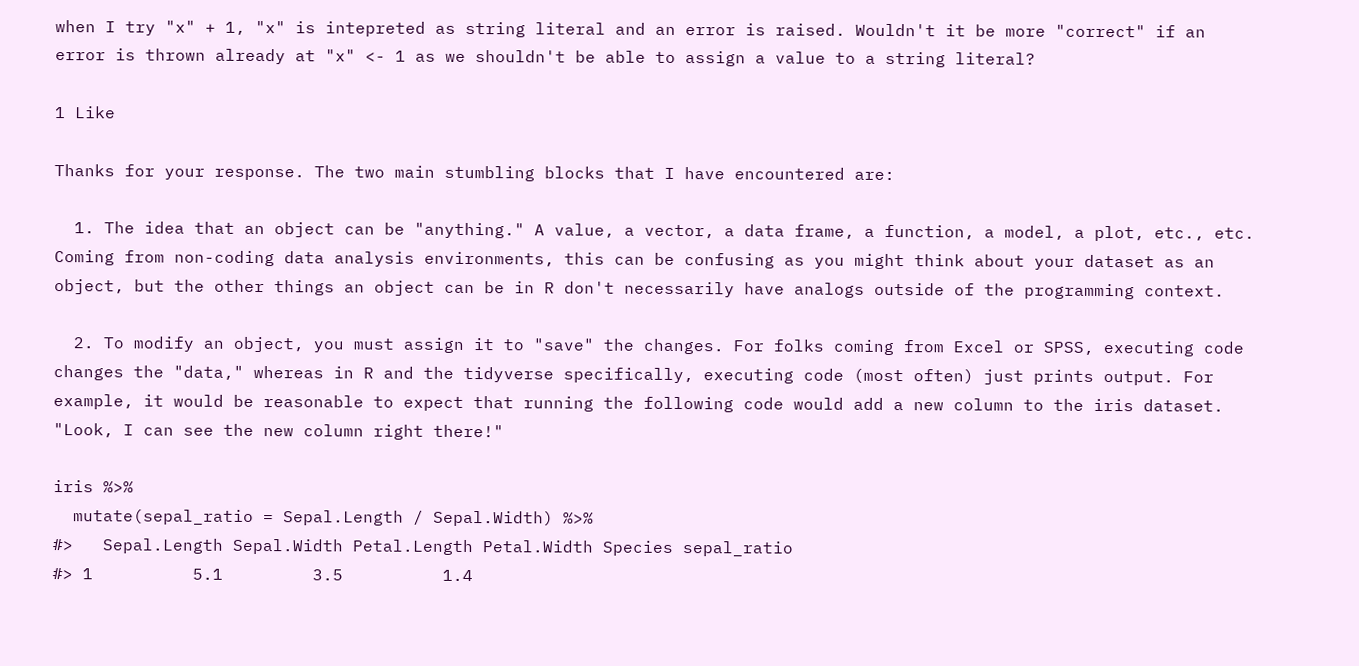when I try "x" + 1, "x" is intepreted as string literal and an error is raised. Wouldn't it be more "correct" if an error is thrown already at "x" <- 1 as we shouldn't be able to assign a value to a string literal?

1 Like

Thanks for your response. The two main stumbling blocks that I have encountered are:

  1. The idea that an object can be "anything." A value, a vector, a data frame, a function, a model, a plot, etc., etc. Coming from non-coding data analysis environments, this can be confusing as you might think about your dataset as an object, but the other things an object can be in R don't necessarily have analogs outside of the programming context.

  2. To modify an object, you must assign it to "save" the changes. For folks coming from Excel or SPSS, executing code changes the "data," whereas in R and the tidyverse specifically, executing code (most often) just prints output. For example, it would be reasonable to expect that running the following code would add a new column to the iris dataset. "Look, I can see the new column right there!"

iris %>%
  mutate(sepal_ratio = Sepal.Length / Sepal.Width) %>%
#>   Sepal.Length Sepal.Width Petal.Length Petal.Width Species sepal_ratio
#> 1          5.1         3.5          1.4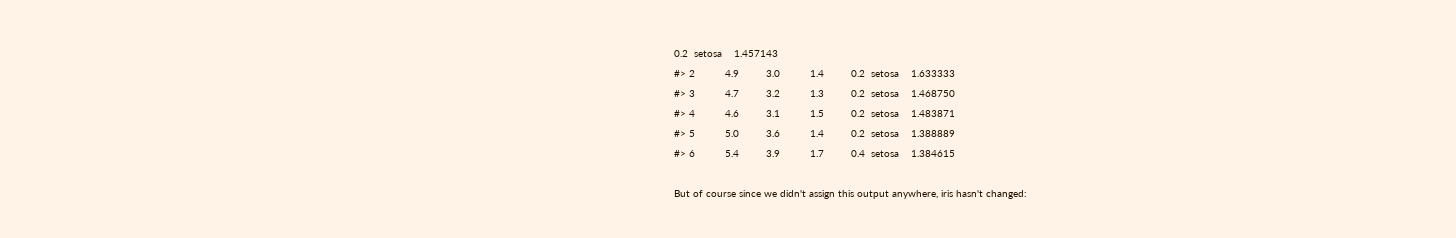0.2  setosa    1.457143
#> 2          4.9         3.0          1.4         0.2  setosa    1.633333
#> 3          4.7         3.2          1.3         0.2  setosa    1.468750
#> 4          4.6         3.1          1.5         0.2  setosa    1.483871
#> 5          5.0         3.6          1.4         0.2  setosa    1.388889
#> 6          5.4         3.9          1.7         0.4  setosa    1.384615

But of course since we didn't assign this output anywhere, iris hasn't changed: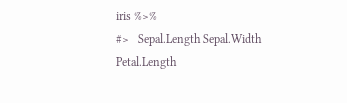iris %>%
#>   Sepal.Length Sepal.Width Petal.Length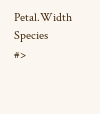Petal.Width Species
#>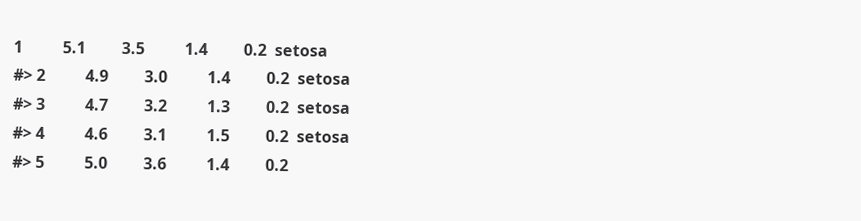1          5.1         3.5          1.4         0.2  setosa
#> 2          4.9         3.0          1.4         0.2  setosa
#> 3          4.7         3.2          1.3         0.2  setosa
#> 4          4.6         3.1          1.5         0.2  setosa
#> 5          5.0         3.6          1.4         0.2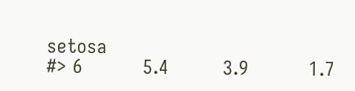setosa
#> 6          5.4         3.9          1.7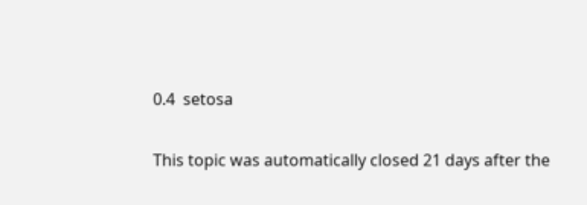0.4  setosa

This topic was automatically closed 21 days after the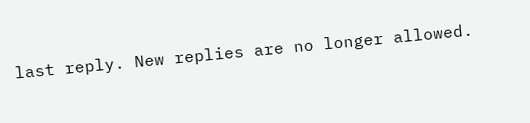last reply. New replies are no longer allowed.